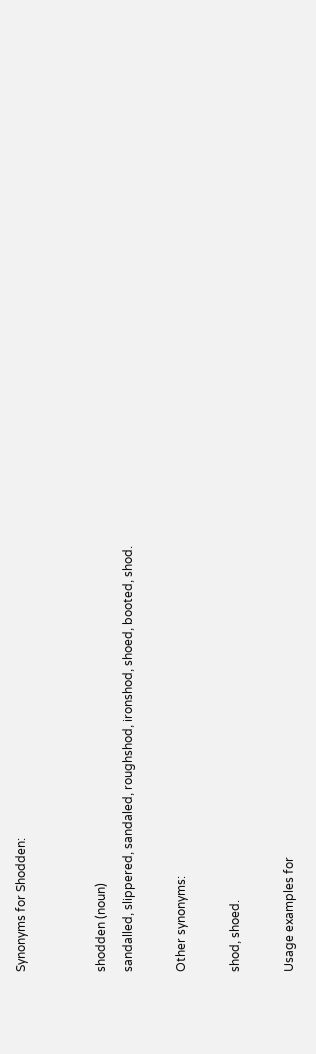Synonyms for Shodden:


shodden (noun)
sandalled, slippered, sandaled, roughshod, ironshod, shoed, booted, shod.

Other synonyms:

shod, shoed.

Usage examples for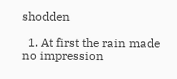shodden

  1. At first the rain made no impression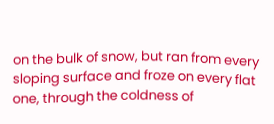on the bulk of snow, but ran from every sloping surface and froze on every flat one, through the coldness of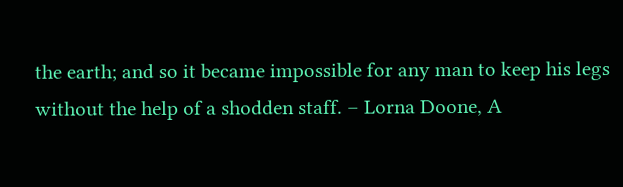the earth; and so it became impossible for any man to keep his legs without the help of a shodden staff. – Lorna Doone, A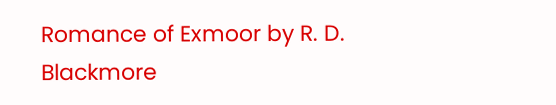Romance of Exmoor by R. D. Blackmore